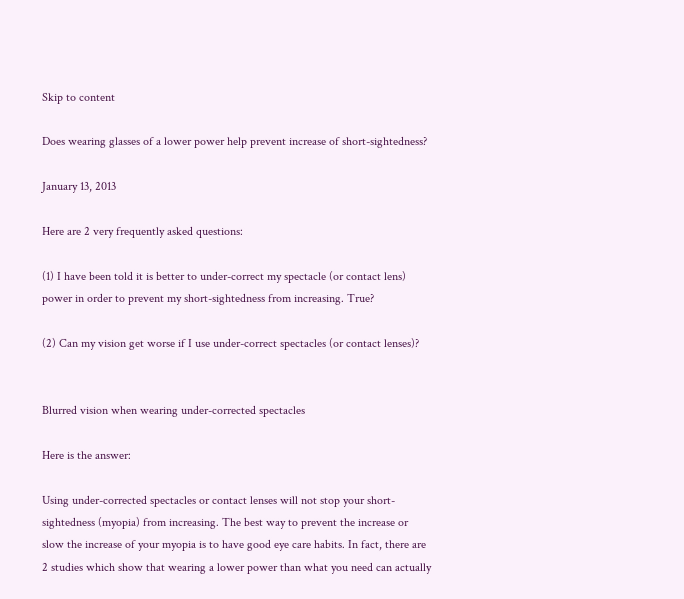Skip to content

Does wearing glasses of a lower power help prevent increase of short-sightedness?

January 13, 2013

Here are 2 very frequently asked questions:

(1) I have been told it is better to under-correct my spectacle (or contact lens) power in order to prevent my short-sightedness from increasing. True?

(2) Can my vision get worse if I use under-correct spectacles (or contact lenses)?


Blurred vision when wearing under-corrected spectacles

Here is the answer:

Using under-corrected spectacles or contact lenses will not stop your short-sightedness (myopia) from increasing. The best way to prevent the increase or slow the increase of your myopia is to have good eye care habits. In fact, there are 2 studies which show that wearing a lower power than what you need can actually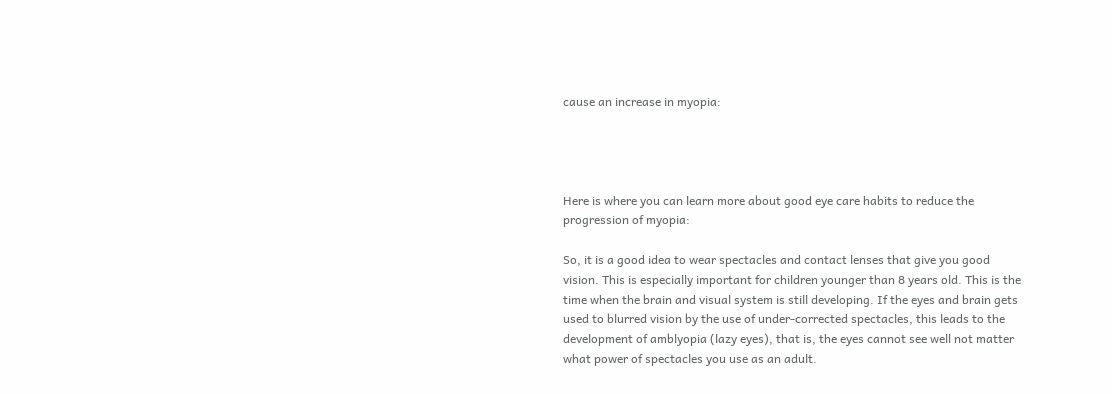cause an increase in myopia:




Here is where you can learn more about good eye care habits to reduce the progression of myopia:

So, it is a good idea to wear spectacles and contact lenses that give you good vision. This is especially important for children younger than 8 years old. This is the time when the brain and visual system is still developing. If the eyes and brain gets used to blurred vision by the use of under-corrected spectacles, this leads to the development of amblyopia (lazy eyes), that is, the eyes cannot see well not matter what power of spectacles you use as an adult.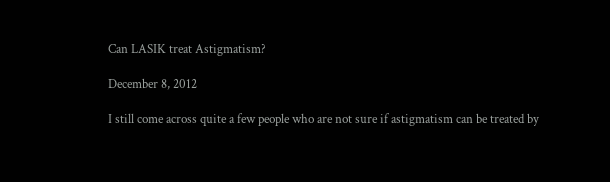Can LASIK treat Astigmatism?

December 8, 2012

I still come across quite a few people who are not sure if astigmatism can be treated by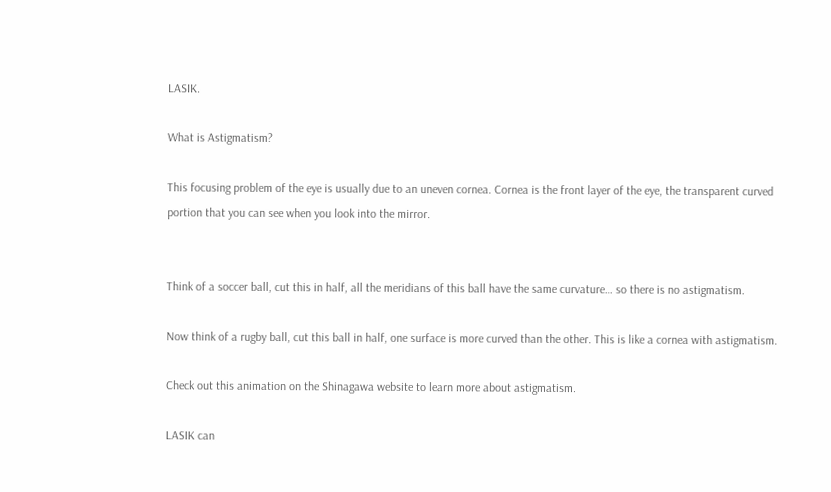LASIK.

What is Astigmatism?

This focusing problem of the eye is usually due to an uneven cornea. Cornea is the front layer of the eye, the transparent curved portion that you can see when you look into the mirror.


Think of a soccer ball, cut this in half, all the meridians of this ball have the same curvature… so there is no astigmatism.

Now think of a rugby ball, cut this ball in half, one surface is more curved than the other. This is like a cornea with astigmatism.

Check out this animation on the Shinagawa website to learn more about astigmatism.

LASIK can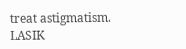treat astigmatism. LASIK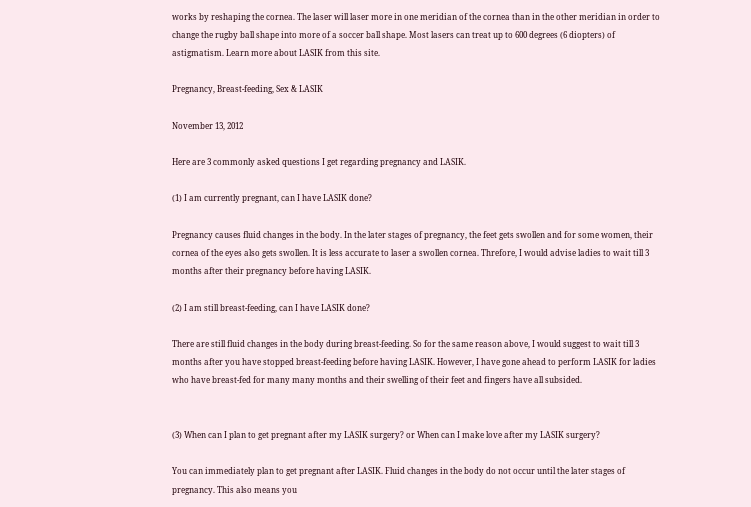works by reshaping the cornea. The laser will laser more in one meridian of the cornea than in the other meridian in order to change the rugby ball shape into more of a soccer ball shape. Most lasers can treat up to 600 degrees (6 diopters) of astigmatism. Learn more about LASIK from this site.

Pregnancy, Breast-feeding, Sex & LASIK

November 13, 2012

Here are 3 commonly asked questions I get regarding pregnancy and LASIK.

(1) I am currently pregnant, can I have LASIK done?

Pregnancy causes fluid changes in the body. In the later stages of pregnancy, the feet gets swollen and for some women, their cornea of the eyes also gets swollen. It is less accurate to laser a swollen cornea. Threfore, I would advise ladies to wait till 3 months after their pregnancy before having LASIK.

(2) I am still breast-feeding, can I have LASIK done?

There are still fluid changes in the body during breast-feeding. So for the same reason above, I would suggest to wait till 3 months after you have stopped breast-feeding before having LASIK. However, I have gone ahead to perform LASIK for ladies who have breast-fed for many many months and their swelling of their feet and fingers have all subsided.


(3) When can I plan to get pregnant after my LASIK surgery? or When can I make love after my LASIK surgery?

You can immediately plan to get pregnant after LASIK. Fluid changes in the body do not occur until the later stages of pregnancy. This also means you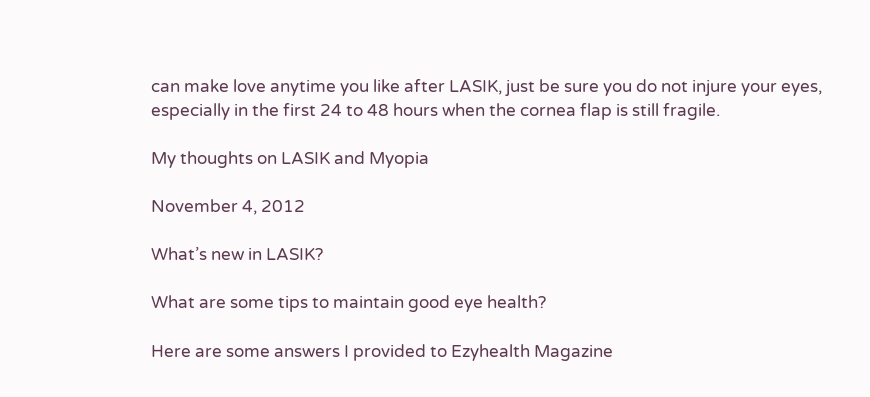can make love anytime you like after LASIK, just be sure you do not injure your eyes, especially in the first 24 to 48 hours when the cornea flap is still fragile.

My thoughts on LASIK and Myopia

November 4, 2012

What’s new in LASIK?

What are some tips to maintain good eye health?

Here are some answers I provided to Ezyhealth Magazine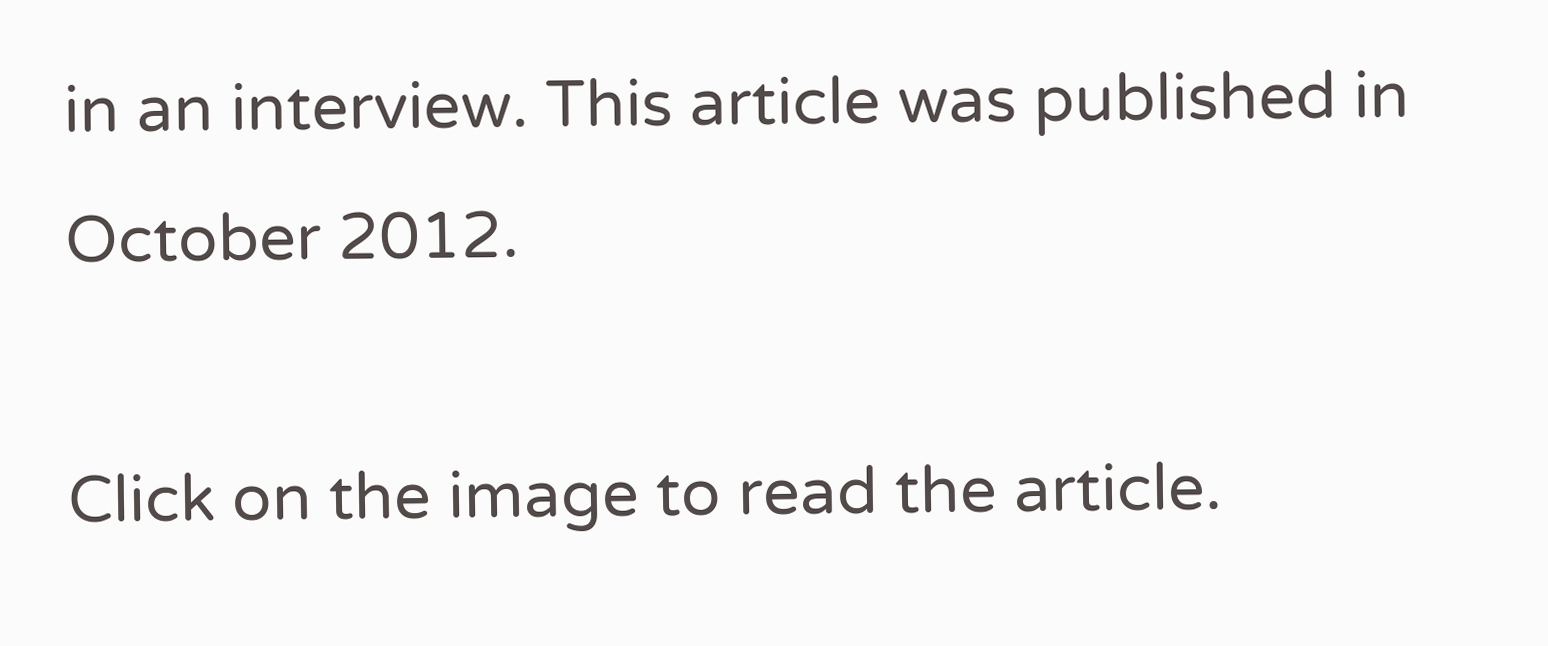in an interview. This article was published in October 2012.

Click on the image to read the article.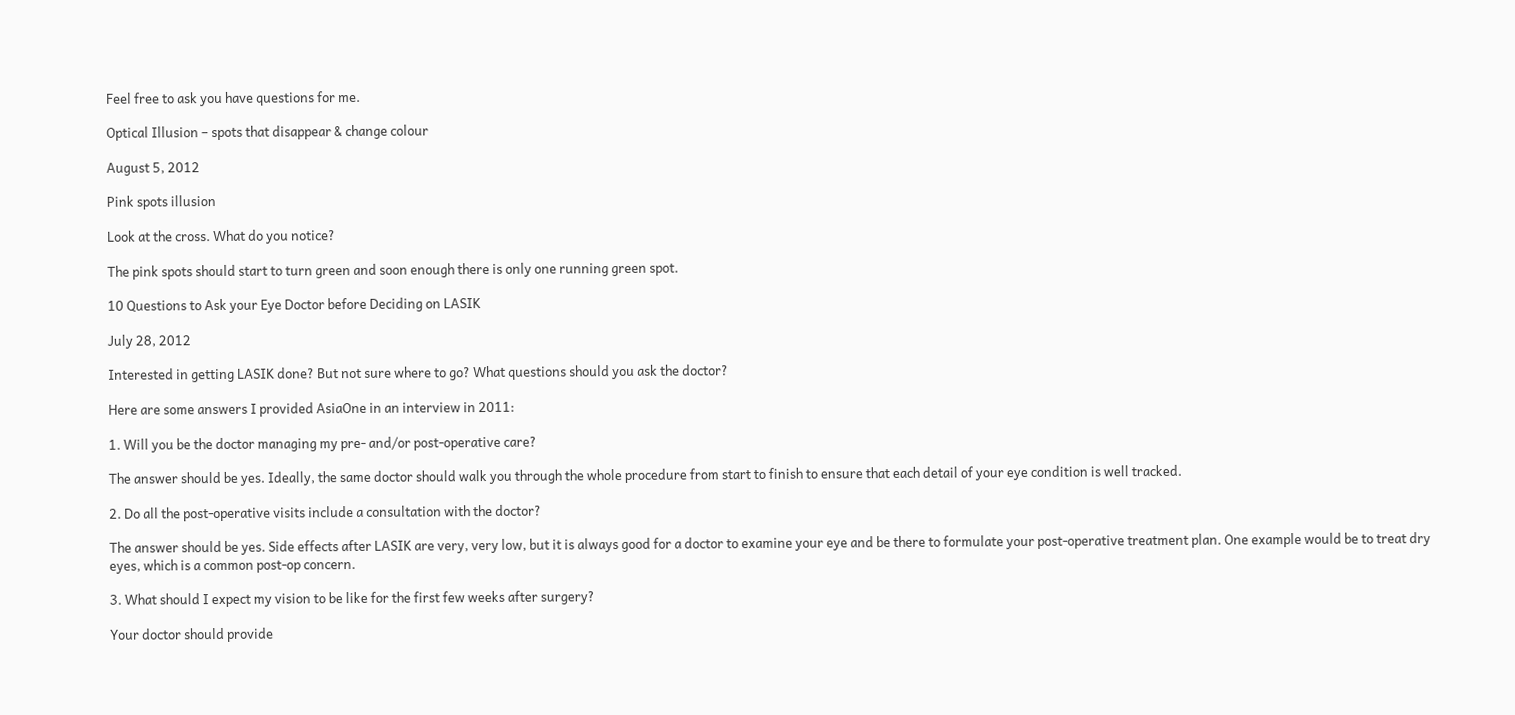Feel free to ask you have questions for me.

Optical Illusion – spots that disappear & change colour

August 5, 2012

Pink spots illusion

Look at the cross. What do you notice?

The pink spots should start to turn green and soon enough there is only one running green spot.

10 Questions to Ask your Eye Doctor before Deciding on LASIK

July 28, 2012

Interested in getting LASIK done? But not sure where to go? What questions should you ask the doctor?

Here are some answers I provided AsiaOne in an interview in 2011:

1. Will you be the doctor managing my pre- and/or post-operative care?

The answer should be yes. Ideally, the same doctor should walk you through the whole procedure from start to finish to ensure that each detail of your eye condition is well tracked.

2. Do all the post-operative visits include a consultation with the doctor?

The answer should be yes. Side effects after LASIK are very, very low, but it is always good for a doctor to examine your eye and be there to formulate your post-operative treatment plan. One example would be to treat dry eyes, which is a common post-op concern.

3. What should I expect my vision to be like for the first few weeks after surgery?

Your doctor should provide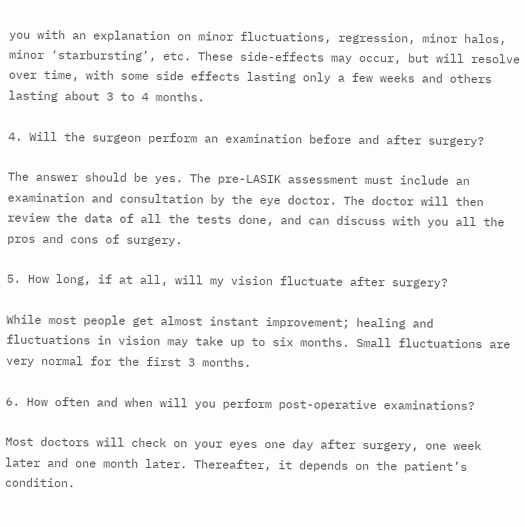you with an explanation on minor fluctuations, regression, minor halos, minor ‘starbursting’, etc. These side-effects may occur, but will resolve over time, with some side effects lasting only a few weeks and others lasting about 3 to 4 months.

4. Will the surgeon perform an examination before and after surgery?

The answer should be yes. The pre-LASIK assessment must include an examination and consultation by the eye doctor. The doctor will then review the data of all the tests done, and can discuss with you all the pros and cons of surgery.

5. How long, if at all, will my vision fluctuate after surgery?

While most people get almost instant improvement; healing and fluctuations in vision may take up to six months. Small fluctuations are very normal for the first 3 months.

6. How often and when will you perform post-operative examinations?

Most doctors will check on your eyes one day after surgery, one week later and one month later. Thereafter, it depends on the patient’s condition.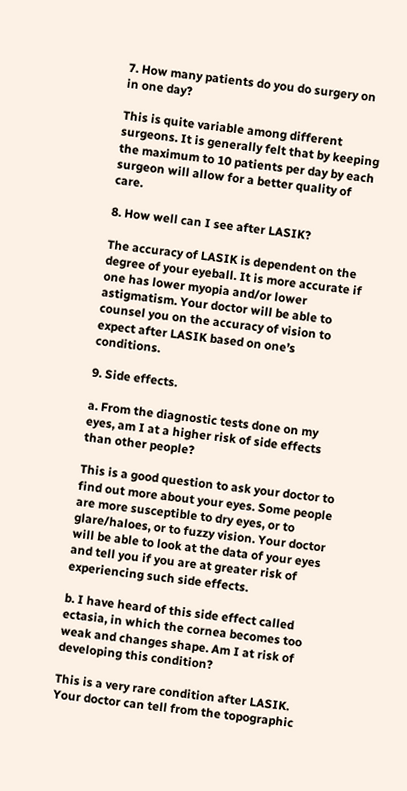7. How many patients do you do surgery on in one day?

This is quite variable among different surgeons. It is generally felt that by keeping the maximum to 10 patients per day by each surgeon will allow for a better quality of care.

8. How well can I see after LASIK?

The accuracy of LASIK is dependent on the degree of your eyeball. It is more accurate if one has lower myopia and/or lower astigmatism. Your doctor will be able to counsel you on the accuracy of vision to expect after LASIK based on one’s conditions.

9. Side effects.

a. From the diagnostic tests done on my eyes, am I at a higher risk of side effects than other people?

This is a good question to ask your doctor to find out more about your eyes. Some people are more susceptible to dry eyes, or to glare/haloes, or to fuzzy vision. Your doctor will be able to look at the data of your eyes and tell you if you are at greater risk of experiencing such side effects.

b. I have heard of this side effect called ectasia, in which the cornea becomes too weak and changes shape. Am I at risk of developing this condition?

This is a very rare condition after LASIK. Your doctor can tell from the topographic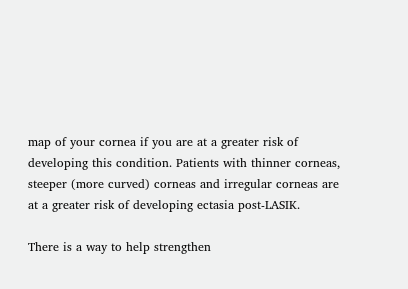map of your cornea if you are at a greater risk of developing this condition. Patients with thinner corneas, steeper (more curved) corneas and irregular corneas are at a greater risk of developing ectasia post-LASIK.

There is a way to help strengthen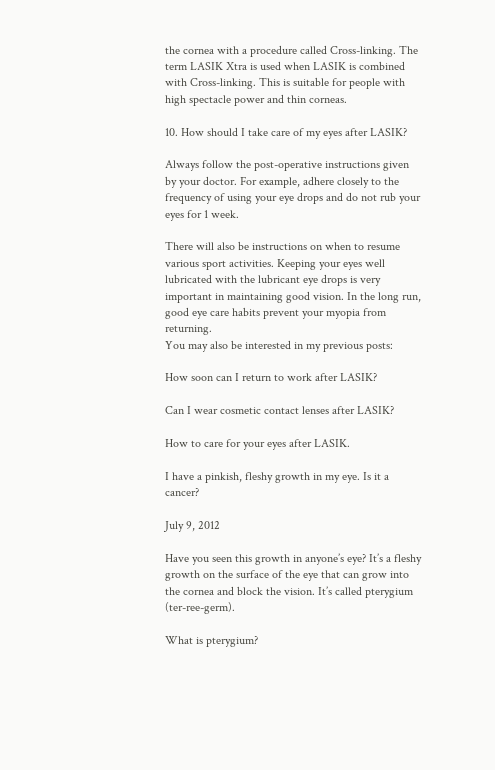the cornea with a procedure called Cross-linking. The term LASIK Xtra is used when LASIK is combined with Cross-linking. This is suitable for people with high spectacle power and thin corneas.

10. How should I take care of my eyes after LASIK?

Always follow the post-operative instructions given by your doctor. For example, adhere closely to the frequency of using your eye drops and do not rub your eyes for 1 week.

There will also be instructions on when to resume various sport activities. Keeping your eyes well lubricated with the lubricant eye drops is very important in maintaining good vision. In the long run, good eye care habits prevent your myopia from returning.
You may also be interested in my previous posts:

How soon can I return to work after LASIK?

Can I wear cosmetic contact lenses after LASIK?

How to care for your eyes after LASIK.

I have a pinkish, fleshy growth in my eye. Is it a cancer?

July 9, 2012

Have you seen this growth in anyone’s eye? It’s a fleshy growth on the surface of the eye that can grow into the cornea and block the vision. It’s called pterygium (ter-ree-germ).

What is pterygium?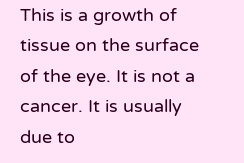This is a growth of tissue on the surface of the eye. It is not a cancer. It is usually due to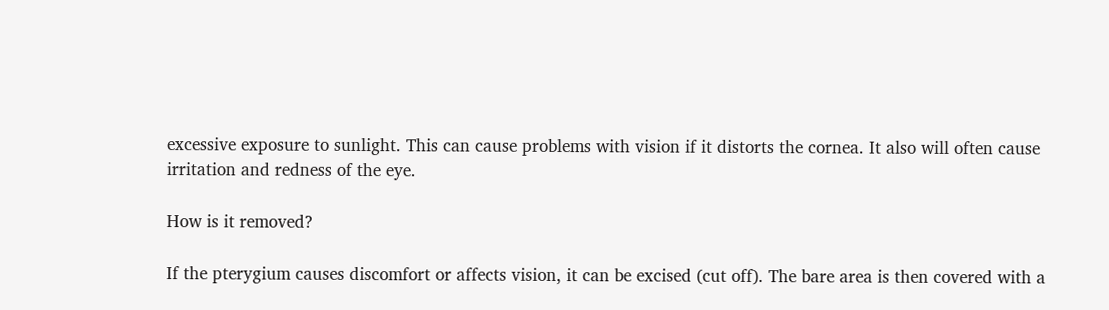excessive exposure to sunlight. This can cause problems with vision if it distorts the cornea. It also will often cause irritation and redness of the eye.

How is it removed?

If the pterygium causes discomfort or affects vision, it can be excised (cut off). The bare area is then covered with a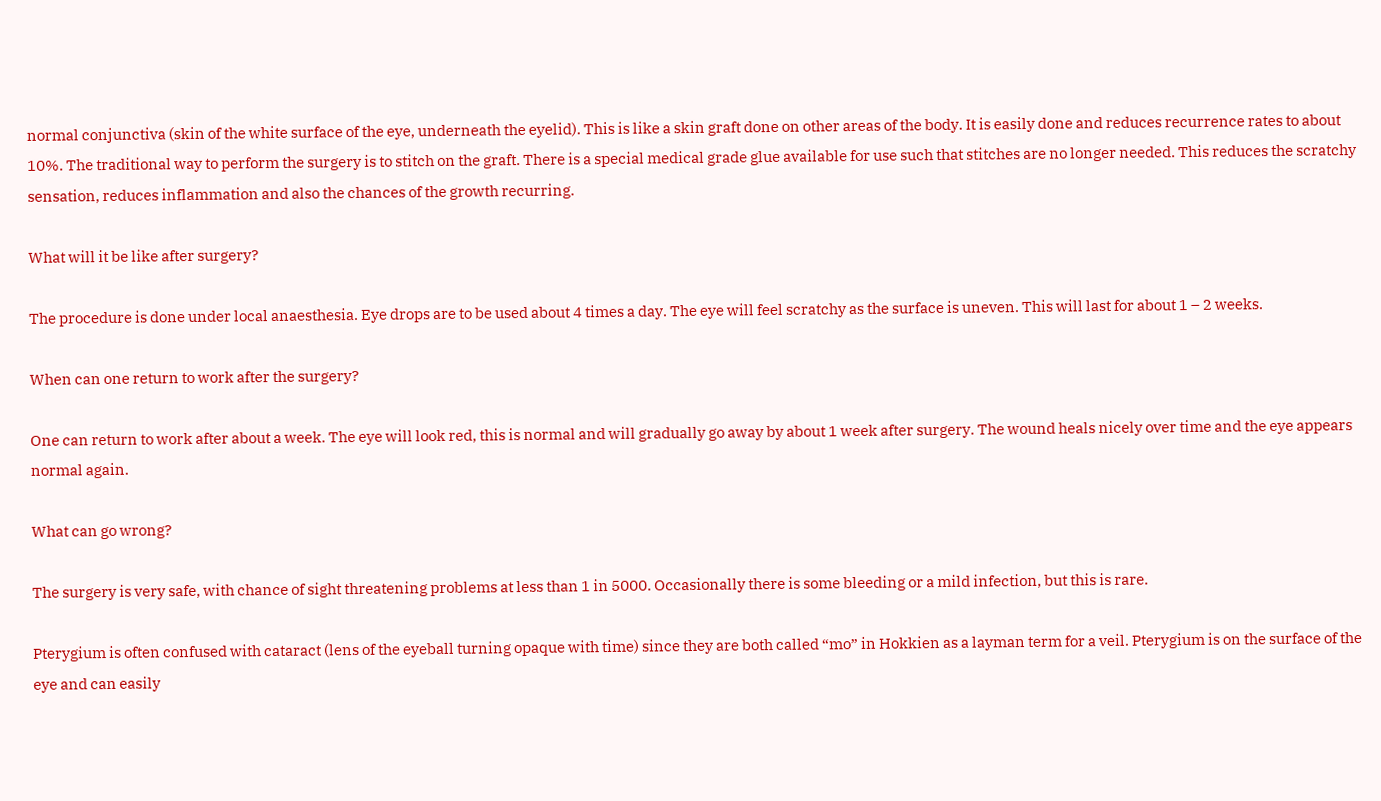normal conjunctiva (skin of the white surface of the eye, underneath the eyelid). This is like a skin graft done on other areas of the body. It is easily done and reduces recurrence rates to about 10%. The traditional way to perform the surgery is to stitch on the graft. There is a special medical grade glue available for use such that stitches are no longer needed. This reduces the scratchy sensation, reduces inflammation and also the chances of the growth recurring.

What will it be like after surgery?

The procedure is done under local anaesthesia. Eye drops are to be used about 4 times a day. The eye will feel scratchy as the surface is uneven. This will last for about 1 – 2 weeks.

When can one return to work after the surgery?

One can return to work after about a week. The eye will look red, this is normal and will gradually go away by about 1 week after surgery. The wound heals nicely over time and the eye appears normal again.

What can go wrong?

The surgery is very safe, with chance of sight threatening problems at less than 1 in 5000. Occasionally there is some bleeding or a mild infection, but this is rare.

Pterygium is often confused with cataract (lens of the eyeball turning opaque with time) since they are both called “mo” in Hokkien as a layman term for a veil. Pterygium is on the surface of the eye and can easily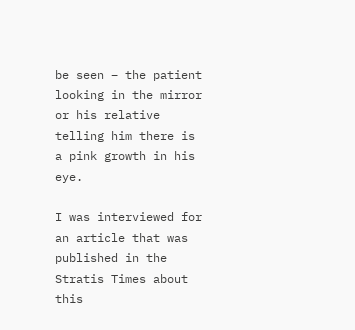be seen – the patient looking in the mirror or his relative telling him there is a pink growth in his eye.

I was interviewed for an article that was published in the Stratis Times about this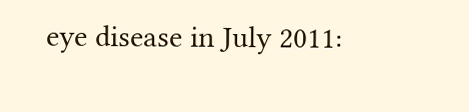eye disease in July 2011: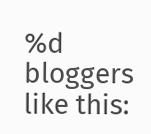%d bloggers like this: